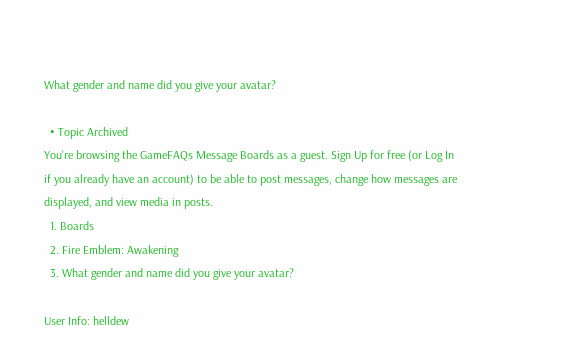What gender and name did you give your avatar?

  • Topic Archived
You're browsing the GameFAQs Message Boards as a guest. Sign Up for free (or Log In if you already have an account) to be able to post messages, change how messages are displayed, and view media in posts.
  1. Boards
  2. Fire Emblem: Awakening
  3. What gender and name did you give your avatar?

User Info: helldew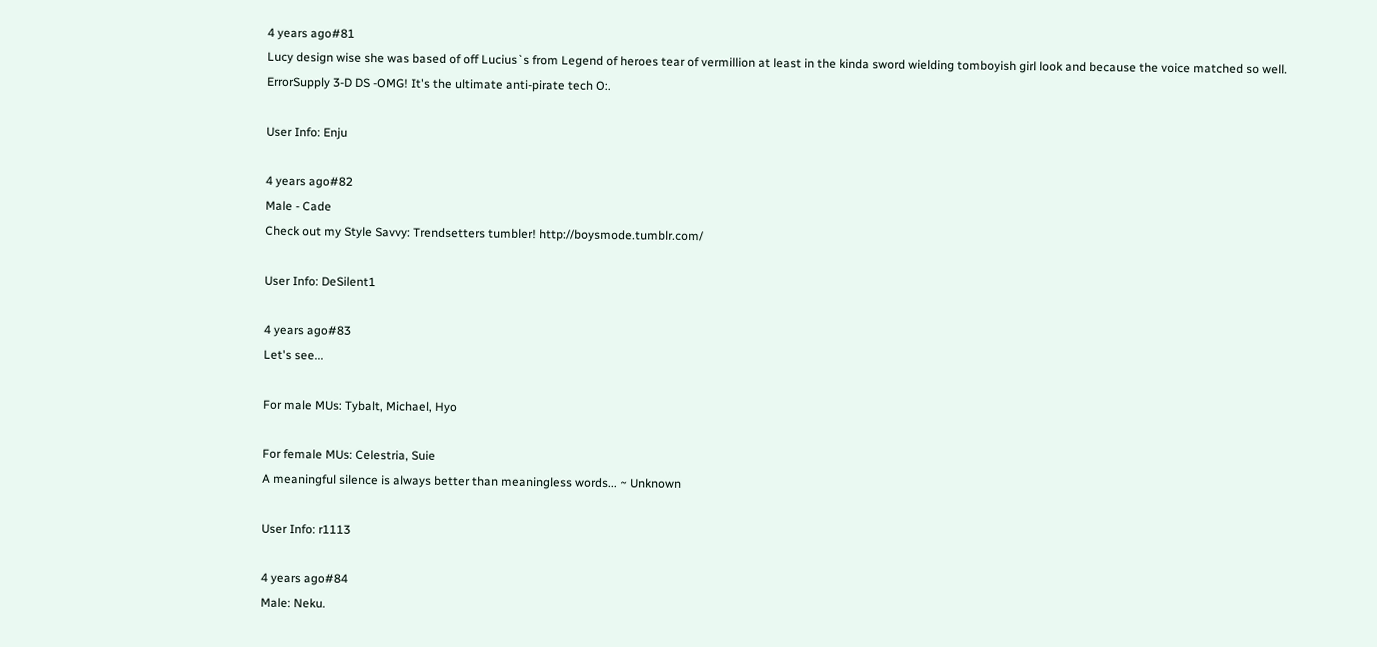4 years ago#81
Lucy design wise she was based of off Lucius`s from Legend of heroes tear of vermillion at least in the kinda sword wielding tomboyish girl look and because the voice matched so well.
ErrorSupply 3-D DS -OMG! It's the ultimate anti-pirate tech O:.

User Info: Enju

4 years ago#82
Male - Cade
Check out my Style Savvy: Trendsetters tumbler! http://boysmode.tumblr.com/

User Info: DeSilent1

4 years ago#83
Let's see...

For male MUs: Tybalt, Michael, Hyo

For female MUs: Celestria, Suie
A meaningful silence is always better than meaningless words... ~ Unknown

User Info: r1113

4 years ago#84
Male: Neku.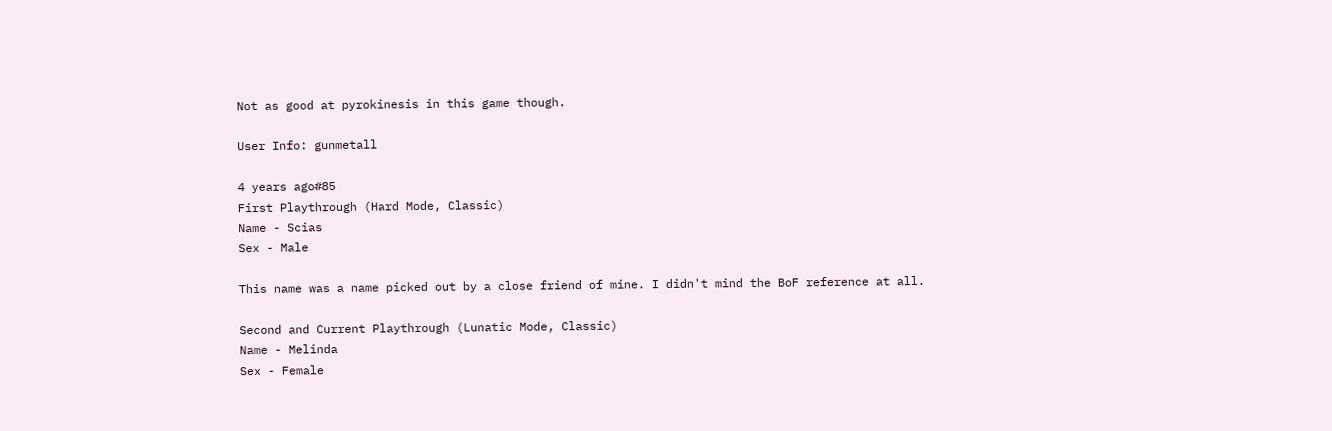Not as good at pyrokinesis in this game though.

User Info: gunmetall

4 years ago#85
First Playthrough (Hard Mode, Classic)
Name - Scias
Sex - Male

This name was a name picked out by a close friend of mine. I didn't mind the BoF reference at all.

Second and Current Playthrough (Lunatic Mode, Classic)
Name - Melinda
Sex - Female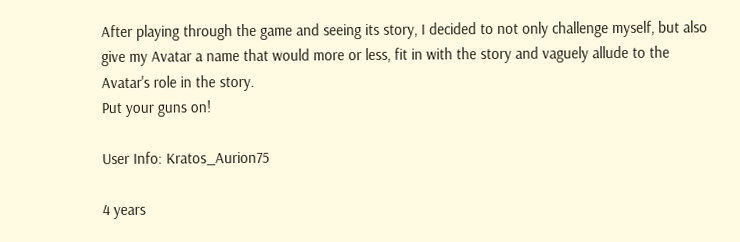After playing through the game and seeing its story, I decided to not only challenge myself, but also give my Avatar a name that would more or less, fit in with the story and vaguely allude to the Avatar's role in the story.
Put your guns on!

User Info: Kratos_Aurion75

4 years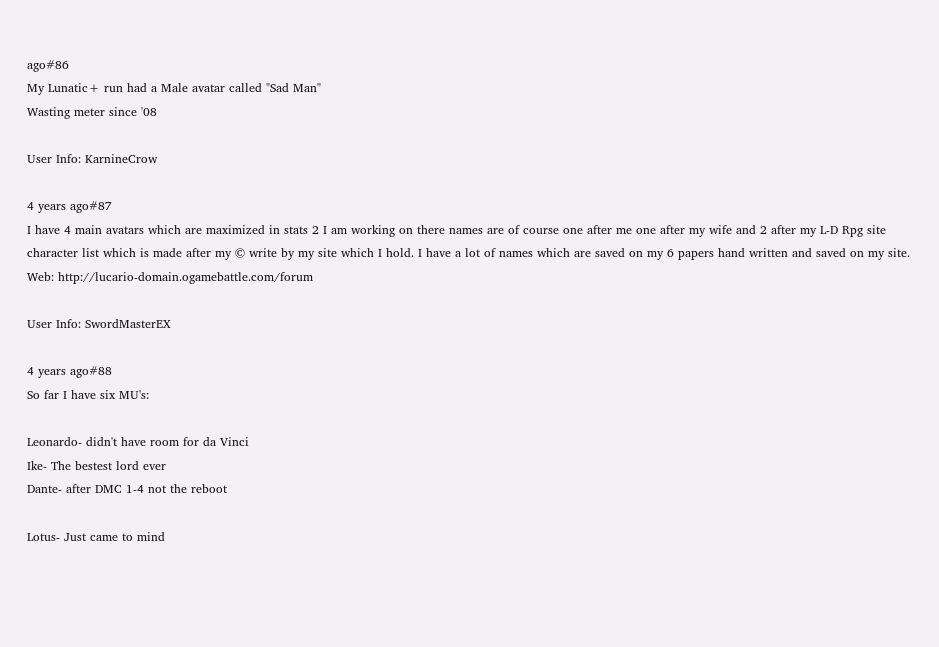ago#86
My Lunatic+ run had a Male avatar called "Sad Man"
Wasting meter since '08

User Info: KarnineCrow

4 years ago#87
I have 4 main avatars which are maximized in stats 2 I am working on there names are of course one after me one after my wife and 2 after my L-D Rpg site character list which is made after my © write by my site which I hold. I have a lot of names which are saved on my 6 papers hand written and saved on my site.
Web: http://lucario-domain.ogamebattle.com/forum

User Info: SwordMasterEX

4 years ago#88
So far I have six MU's:

Leonardo- didn't have room for da Vinci
Ike- The bestest lord ever
Dante- after DMC 1-4 not the reboot

Lotus- Just came to mind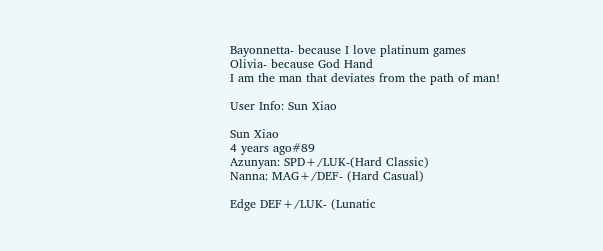Bayonnetta- because I love platinum games
Olivia- because God Hand
I am the man that deviates from the path of man!

User Info: Sun Xiao

Sun Xiao
4 years ago#89
Azunyan: SPD+/LUK-(Hard Classic)
Nanna: MAG+/DEF- (Hard Casual)

Edge DEF+/LUK- (Lunatic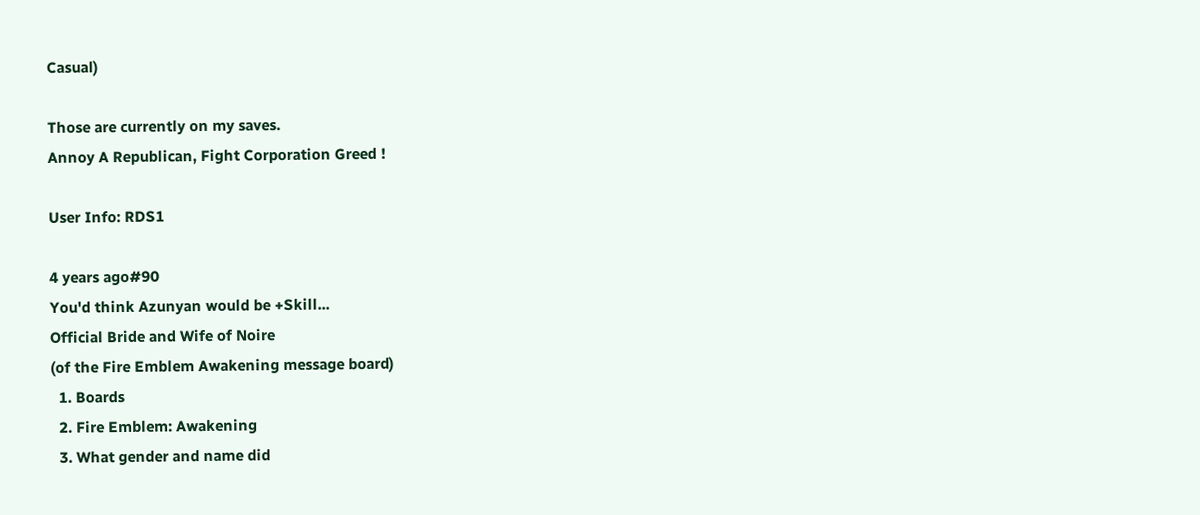Casual)

Those are currently on my saves.
Annoy A Republican, Fight Corporation Greed !

User Info: RDS1

4 years ago#90
You'd think Azunyan would be +Skill...
Official Bride and Wife of Noire
(of the Fire Emblem Awakening message board)
  1. Boards
  2. Fire Emblem: Awakening
  3. What gender and name did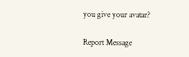you give your avatar?

Report Message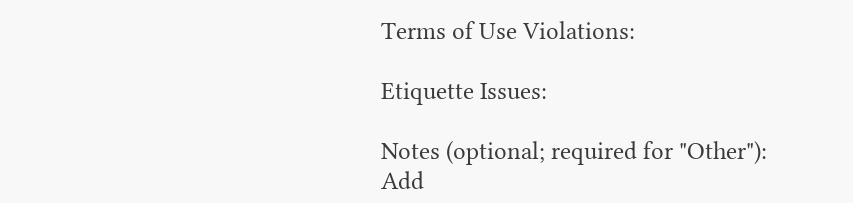Terms of Use Violations:

Etiquette Issues:

Notes (optional; required for "Other"):
Add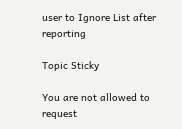user to Ignore List after reporting

Topic Sticky

You are not allowed to request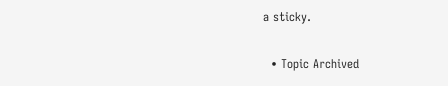a sticky.

  • Topic Archived